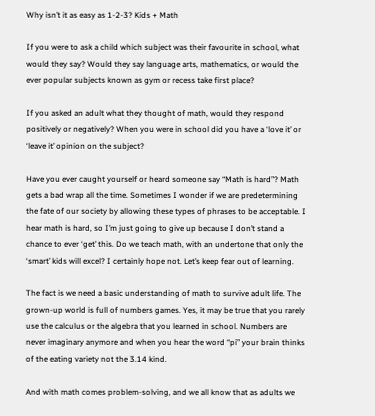Why isn’t it as easy as 1-2-3? Kids + Math

If you were to ask a child which subject was their favourite in school, what would they say? Would they say language arts, mathematics, or would the ever popular subjects known as gym or recess take first place?

If you asked an adult what they thought of math, would they respond positively or negatively? When you were in school did you have a ‘love it’ or ‘leave it’ opinion on the subject?

Have you ever caught yourself or heard someone say “Math is hard”? Math gets a bad wrap all the time. Sometimes I wonder if we are predetermining the fate of our society by allowing these types of phrases to be acceptable. I hear math is hard, so I’m just going to give up because I don’t stand a chance to ever ‘get’ this. Do we teach math, with an undertone that only the ‘smart’ kids will excel? I certainly hope not. Let’s keep fear out of learning.

The fact is we need a basic understanding of math to survive adult life. The grown-up world is full of numbers games. Yes, it may be true that you rarely use the calculus or the algebra that you learned in school. Numbers are never imaginary anymore and when you hear the word “pi” your brain thinks of the eating variety not the 3.14 kind.

And with math comes problem-solving, and we all know that as adults we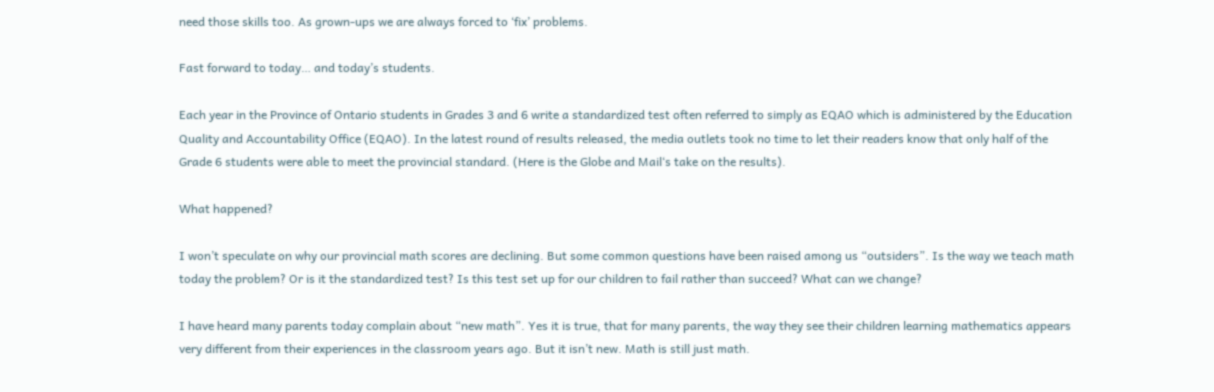need those skills too. As grown-ups we are always forced to ‘fix’ problems.

Fast forward to today… and today’s students.

Each year in the Province of Ontario students in Grades 3 and 6 write a standardized test often referred to simply as EQAO which is administered by the Education Quality and Accountability Office (EQAO). In the latest round of results released, the media outlets took no time to let their readers know that only half of the Grade 6 students were able to meet the provincial standard. (Here is the Globe and Mail‘s take on the results).

What happened?

I won’t speculate on why our provincial math scores are declining. But some common questions have been raised among us “outsiders”. Is the way we teach math today the problem? Or is it the standardized test? Is this test set up for our children to fail rather than succeed? What can we change?

I have heard many parents today complain about “new math”. Yes it is true, that for many parents, the way they see their children learning mathematics appears very different from their experiences in the classroom years ago. But it isn’t new. Math is still just math.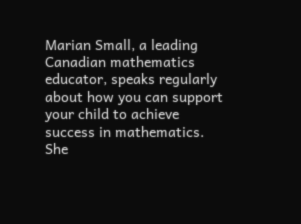Marian Small, a leading Canadian mathematics educator, speaks regularly about how you can support your child to achieve success in mathematics. She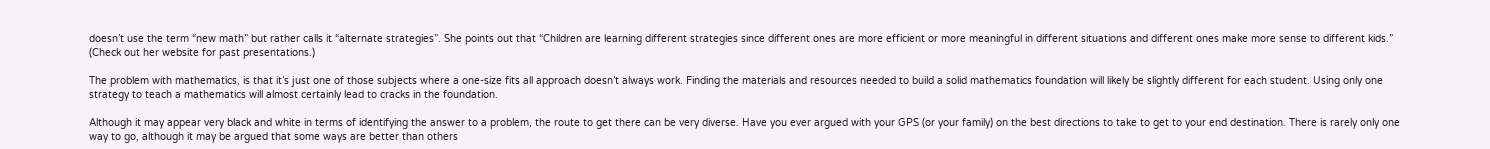doesn’t use the term “new math” but rather calls it “alternate strategies”. She points out that “Children are learning different strategies since different ones are more efficient or more meaningful in different situations and different ones make more sense to different kids.” (Check out her website for past presentations.)

The problem with mathematics, is that it’s just one of those subjects where a one-size fits all approach doesn’t always work. Finding the materials and resources needed to build a solid mathematics foundation will likely be slightly different for each student. Using only one strategy to teach a mathematics will almost certainly lead to cracks in the foundation.

Although it may appear very black and white in terms of identifying the answer to a problem, the route to get there can be very diverse. Have you ever argued with your GPS (or your family) on the best directions to take to get to your end destination. There is rarely only one way to go, although it may be argued that some ways are better than others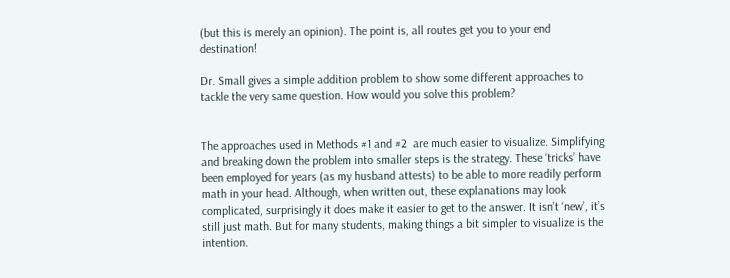(but this is merely an opinion). The point is, all routes get you to your end destination!

Dr. Small gives a simple addition problem to show some different approaches to tackle the very same question. How would you solve this problem?


The approaches used in Methods #1 and #2  are much easier to visualize. Simplifying and breaking down the problem into smaller steps is the strategy. These ‘tricks’ have been employed for years (as my husband attests) to be able to more readily perform math in your head. Although, when written out, these explanations may look complicated, surprisingly it does make it easier to get to the answer. It isn’t ‘new’, it’s still just math. But for many students, making things a bit simpler to visualize is the intention.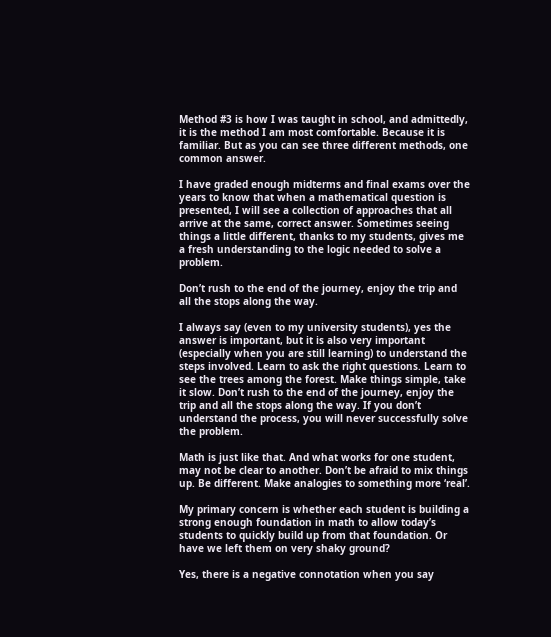Method #3 is how I was taught in school, and admittedly, it is the method I am most comfortable. Because it is familiar. But as you can see three different methods, one common answer.

I have graded enough midterms and final exams over the years to know that when a mathematical question is presented, I will see a collection of approaches that all arrive at the same, correct answer. Sometimes seeing things a little different, thanks to my students, gives me a fresh understanding to the logic needed to solve a problem.

Don’t rush to the end of the journey, enjoy the trip and all the stops along the way.

I always say (even to my university students), yes the answer is important, but it is also very important (especially when you are still learning) to understand the steps involved. Learn to ask the right questions. Learn to see the trees among the forest. Make things simple, take it slow. Don’t rush to the end of the journey, enjoy the trip and all the stops along the way. If you don’t understand the process, you will never successfully solve the problem.

Math is just like that. And what works for one student, may not be clear to another. Don’t be afraid to mix things up. Be different. Make analogies to something more ‘real’.

My primary concern is whether each student is building a strong enough foundation in math to allow today’s students to quickly build up from that foundation. Or have we left them on very shaky ground?

Yes, there is a negative connotation when you say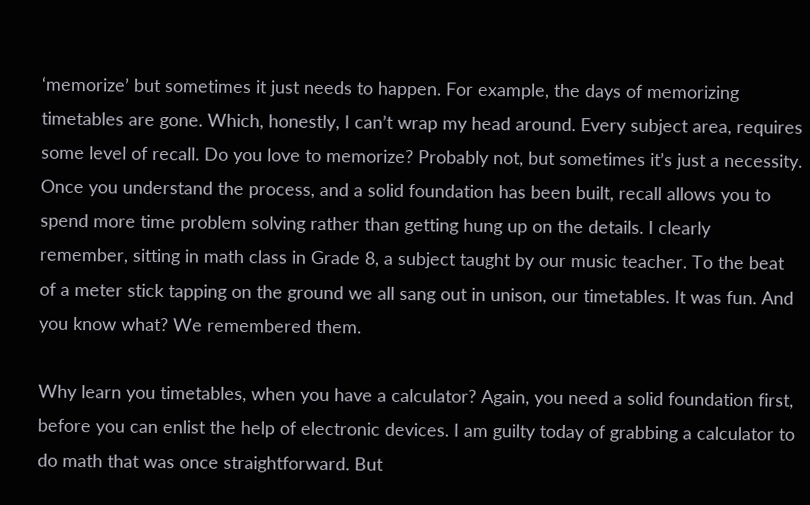‘memorize’ but sometimes it just needs to happen. For example, the days of memorizing timetables are gone. Which, honestly, I can’t wrap my head around. Every subject area, requires some level of recall. Do you love to memorize? Probably not, but sometimes it’s just a necessity. Once you understand the process, and a solid foundation has been built, recall allows you to spend more time problem solving rather than getting hung up on the details. I clearly remember, sitting in math class in Grade 8, a subject taught by our music teacher. To the beat of a meter stick tapping on the ground we all sang out in unison, our timetables. It was fun. And you know what? We remembered them.

Why learn you timetables, when you have a calculator? Again, you need a solid foundation first, before you can enlist the help of electronic devices. I am guilty today of grabbing a calculator to do math that was once straightforward. But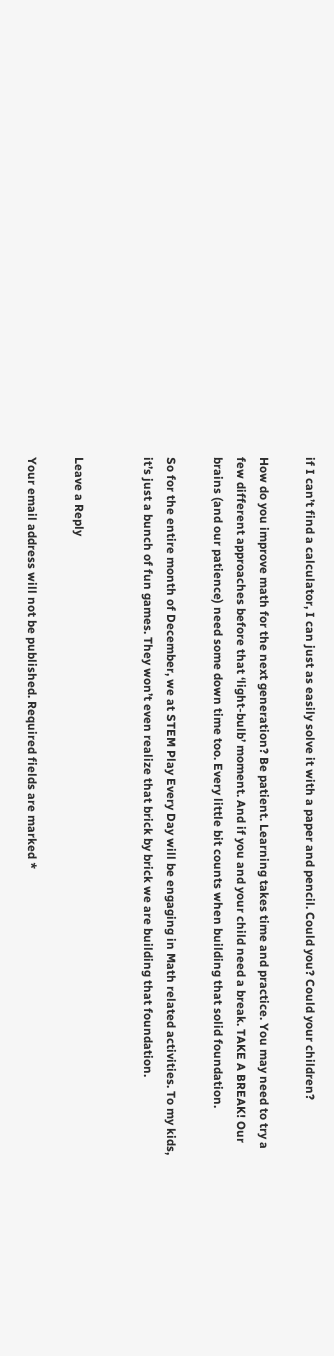if I can’t find a calculator, I can just as easily solve it with a paper and pencil. Could you? Could your children?

How do you improve math for the next generation? Be patient. Learning takes time and practice. You may need to try a few different approaches before that ‘light-bulb’ moment. And if you and your child need a break. TAKE A BREAK! Our brains (and our patience) need some down time too. Every little bit counts when building that solid foundation.

So for the entire month of December, we at STEM Play Every Day will be engaging in Math related activities. To my kids, it’s just a bunch of fun games. They won’t even realize that brick by brick we are building that foundation.


Leave a Reply

Your email address will not be published. Required fields are marked *